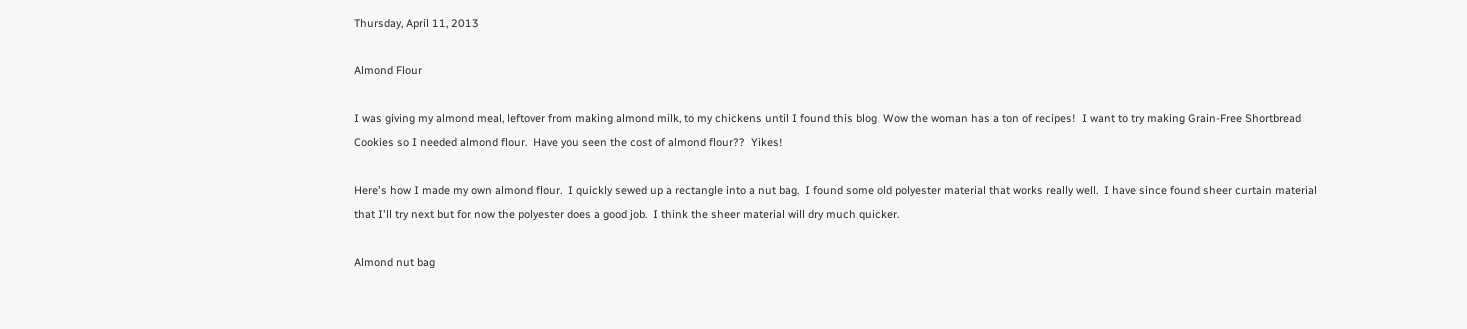Thursday, April 11, 2013

Almond Flour

I was giving my almond meal, leftover from making almond milk, to my chickens until I found this blog  Wow the woman has a ton of recipes!  I want to try making Grain-Free Shortbread Cookies so I needed almond flour.  Have you seen the cost of almond flour??  Yikes!

Here's how I made my own almond flour.  I quickly sewed up a rectangle into a nut bag.  I found some old polyester material that works really well.  I have since found sheer curtain material that I'll try next but for now the polyester does a good job.  I think the sheer material will dry much quicker.

Almond nut bag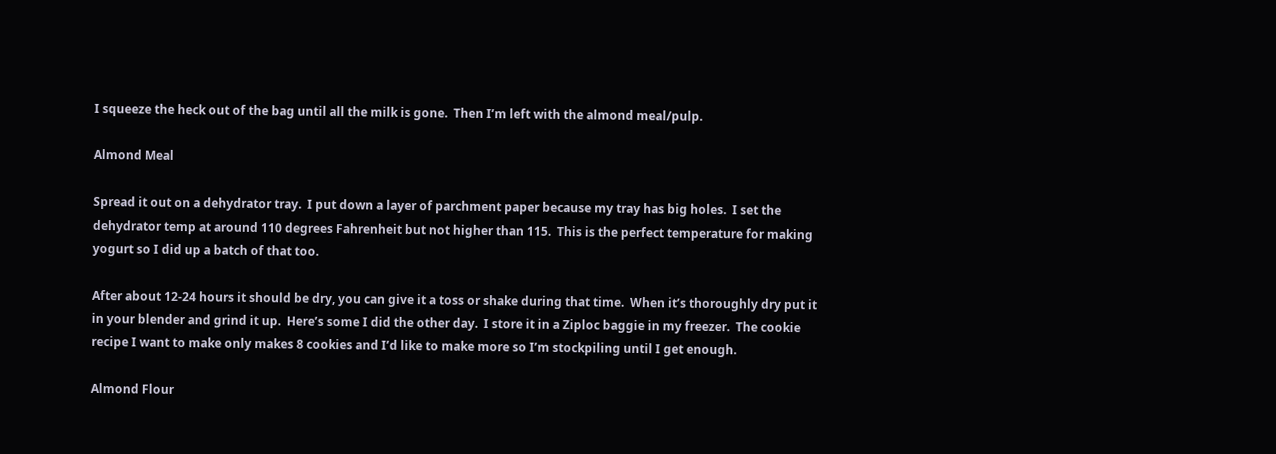I squeeze the heck out of the bag until all the milk is gone.  Then I’m left with the almond meal/pulp.

Almond Meal

Spread it out on a dehydrator tray.  I put down a layer of parchment paper because my tray has big holes.  I set the dehydrator temp at around 110 degrees Fahrenheit but not higher than 115.  This is the perfect temperature for making yogurt so I did up a batch of that too.

After about 12-24 hours it should be dry, you can give it a toss or shake during that time.  When it’s thoroughly dry put it in your blender and grind it up.  Here’s some I did the other day.  I store it in a Ziploc baggie in my freezer.  The cookie recipe I want to make only makes 8 cookies and I’d like to make more so I’m stockpiling until I get enough.

Almond Flour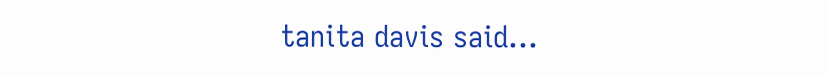tanita davis said...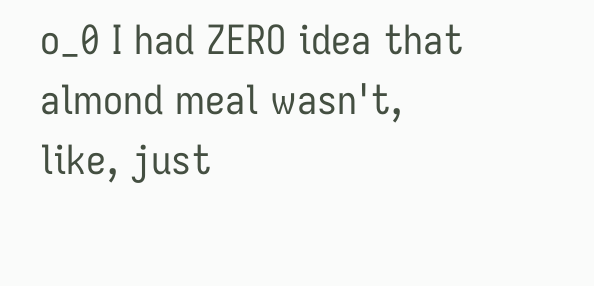o_0 I had ZERO idea that almond meal wasn't, like, just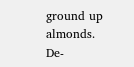ground up almonds. De-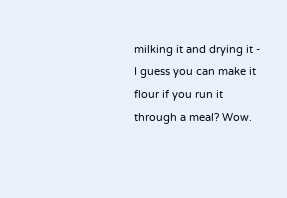milking it and drying it - I guess you can make it flour if you run it through a meal? Wow.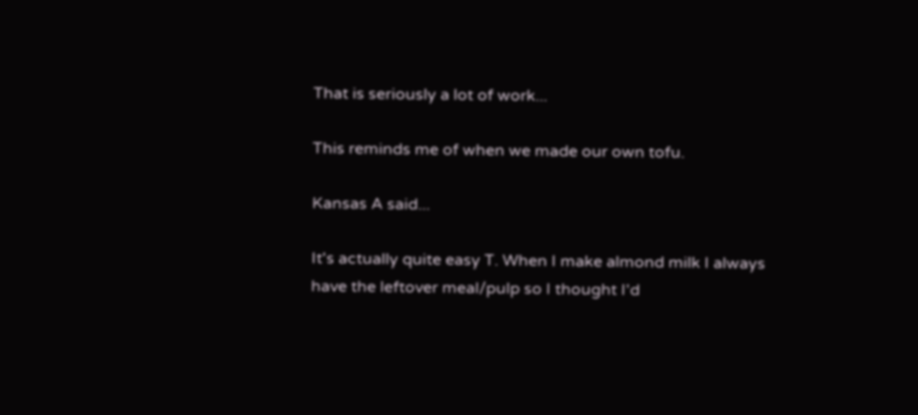That is seriously a lot of work...

This reminds me of when we made our own tofu.

Kansas A said...

It's actually quite easy T. When I make almond milk I always have the leftover meal/pulp so I thought I'd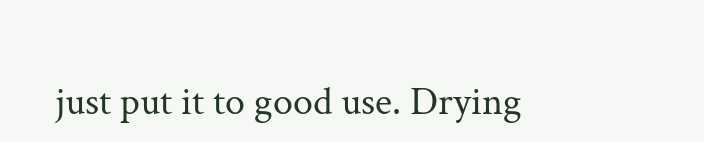just put it to good use. Drying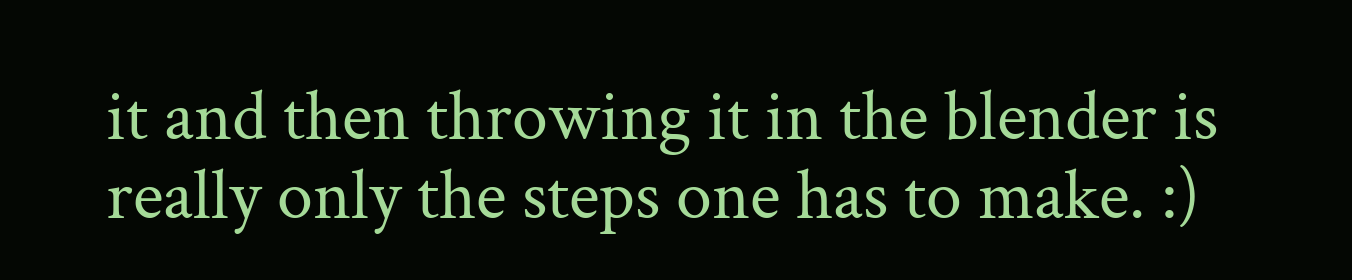it and then throwing it in the blender is really only the steps one has to make. :)